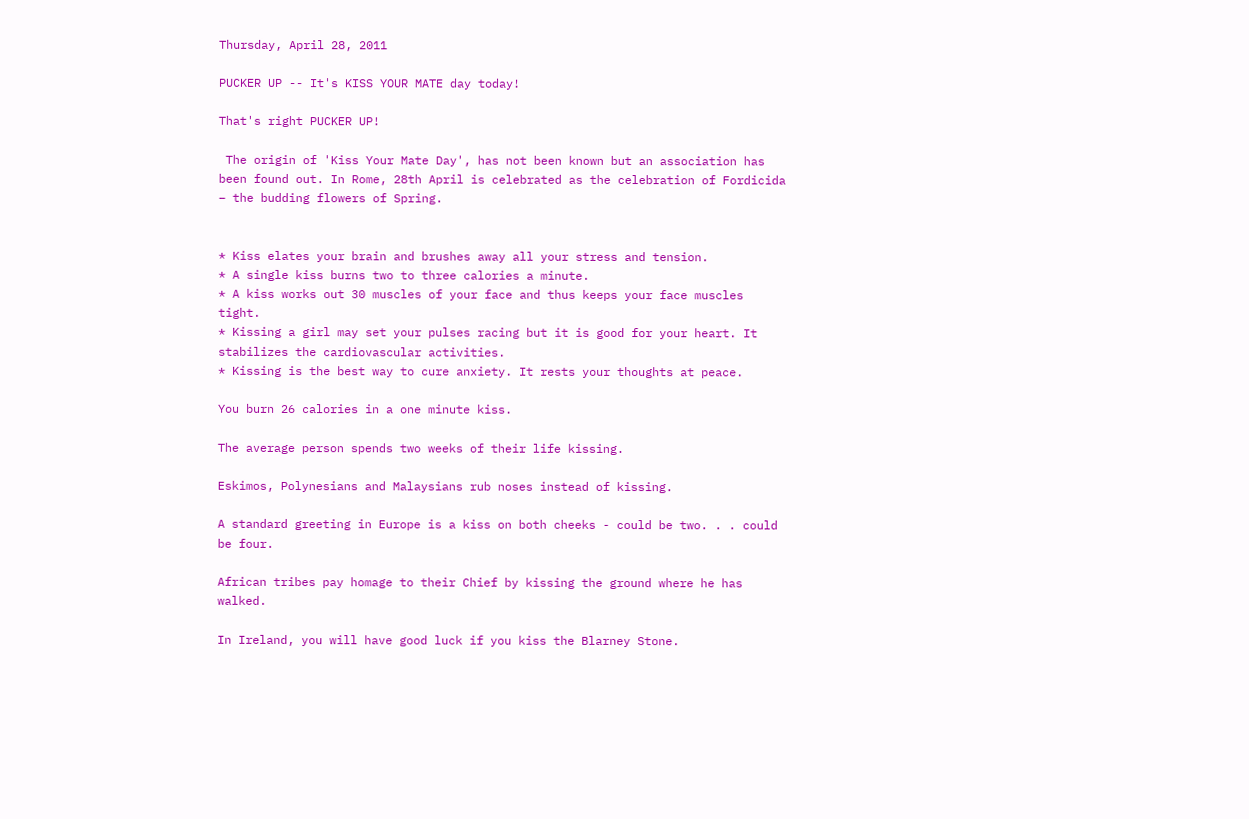Thursday, April 28, 2011

PUCKER UP -- It's KISS YOUR MATE day today!

That's right PUCKER UP!

 The origin of 'Kiss Your Mate Day', has not been known but an association has been found out. In Rome, 28th April is celebrated as the celebration of Fordicida – the budding flowers of Spring.


* Kiss elates your brain and brushes away all your stress and tension.
* A single kiss burns two to three calories a minute.
* A kiss works out 30 muscles of your face and thus keeps your face muscles tight.
* Kissing a girl may set your pulses racing but it is good for your heart. It stabilizes the cardiovascular activities.
* Kissing is the best way to cure anxiety. It rests your thoughts at peace.

You burn 26 calories in a one minute kiss.

The average person spends two weeks of their life kissing.

Eskimos, Polynesians and Malaysians rub noses instead of kissing.

A standard greeting in Europe is a kiss on both cheeks - could be two. . . could be four.

African tribes pay homage to their Chief by kissing the ground where he has walked.

In Ireland, you will have good luck if you kiss the Blarney Stone.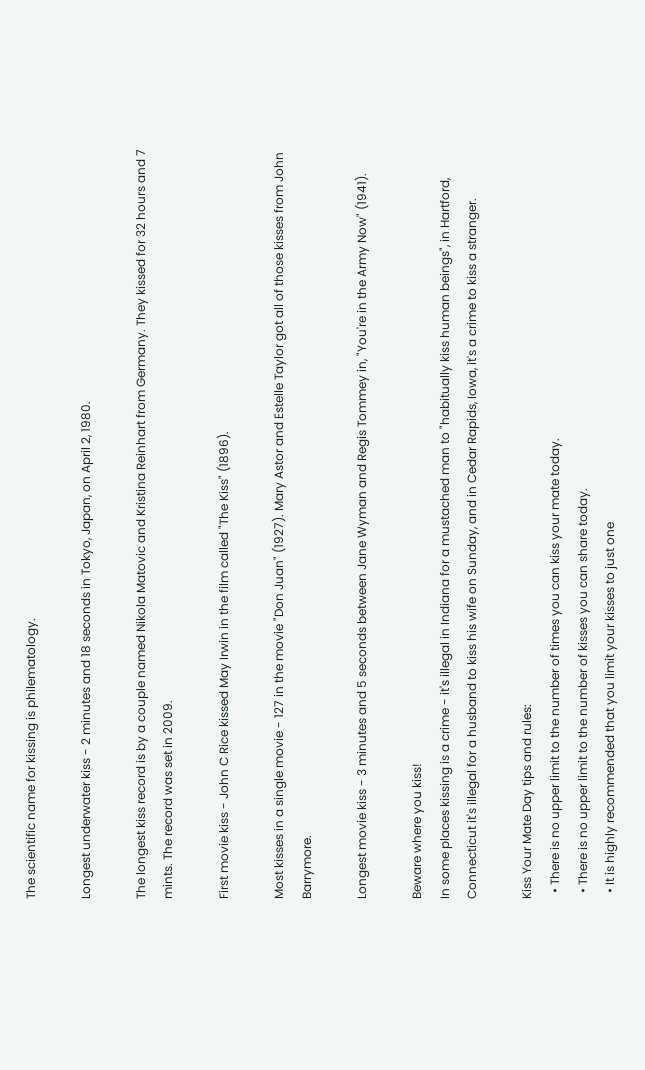The scientific name for kissing is philematology.

Longest underwater kiss - 2 minutes and 18 seconds in Tokyo, Japan, on April 2, 1980.

The longest kiss record is by a couple named Nikola Matovic and Kristina Reinhart from Germany. They kissed for 32 hours and 7 mints. The record was set in 2009.

First movie kiss - John C Rice kissed May Irwin in the film called "The Kiss" (1896).

Most kisses in a single movie - 127 in the movie "Don Juan" (1927). Mary Astor and Estelle Taylor got all of those kisses from John Barrymore.

Longest movie kiss - 3 minutes and 5 seconds between Jane Wyman and Regis Tommey in, "You're in the Army Now" (1941).

Beware where you kiss!
In some places kissing is a crime - it's illegal in Indiana for a mustached man to "habitually kiss human beings", in Hartford, Connecticut it's illegal for a husband to kiss his wife on Sunday, and in Cedar Rapids, Iowa, it's a crime to kiss a stranger.

Kiss Your Mate Day tips and rules:
  • There is no upper limit to the number of times you can kiss your mate today.
  • There is no upper limit to the number of kisses you can share today.
  • It is highly recommended that you limit your kisses to just one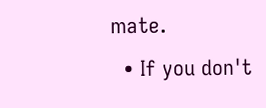mate.
  • If you don't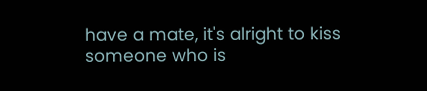have a mate, it's alright to kiss someone who is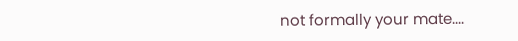not formally your mate....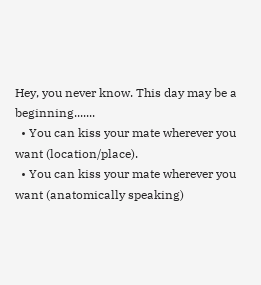Hey, you never know. This day may be a beginning.......
  • You can kiss your mate wherever you want (location/place).
  • You can kiss your mate wherever you want (anatomically speaking)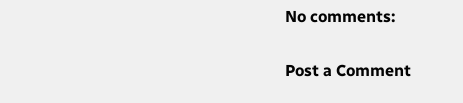No comments:

Post a Comment